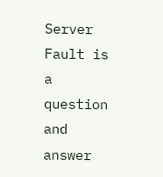Server Fault is a question and answer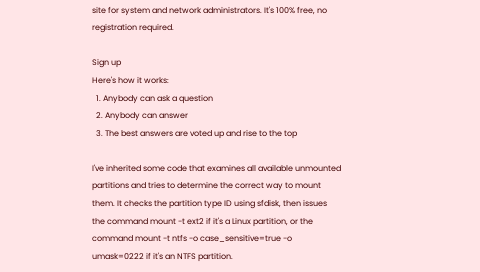site for system and network administrators. It's 100% free, no registration required.

Sign up
Here's how it works:
  1. Anybody can ask a question
  2. Anybody can answer
  3. The best answers are voted up and rise to the top

I've inherited some code that examines all available unmounted partitions and tries to determine the correct way to mount them. It checks the partition type ID using sfdisk, then issues the command mount -t ext2 if it's a Linux partition, or the command mount -t ntfs -o case_sensitive=true -o umask=0222 if it's an NTFS partition.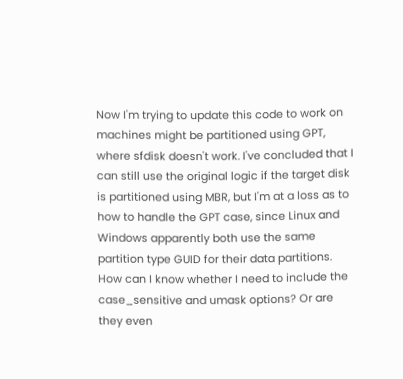Now I'm trying to update this code to work on machines might be partitioned using GPT, where sfdisk doesn't work. I've concluded that I can still use the original logic if the target disk is partitioned using MBR, but I'm at a loss as to how to handle the GPT case, since Linux and Windows apparently both use the same partition type GUID for their data partitions. How can I know whether I need to include the case_sensitive and umask options? Or are they even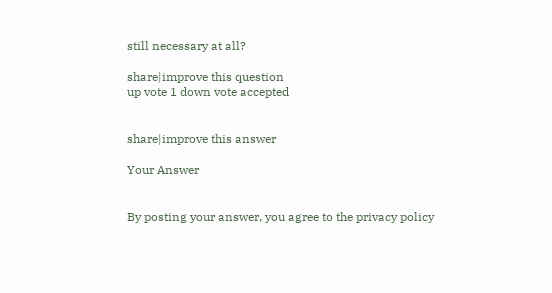still necessary at all?

share|improve this question
up vote 1 down vote accepted


share|improve this answer

Your Answer


By posting your answer, you agree to the privacy policy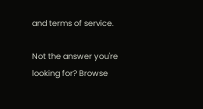and terms of service.

Not the answer you're looking for? Browse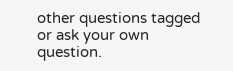other questions tagged or ask your own question.